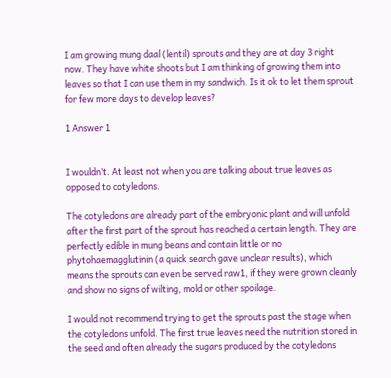I am growing mung daal (lentil) sprouts and they are at day 3 right now. They have white shoots but I am thinking of growing them into leaves so that I can use them in my sandwich. Is it ok to let them sprout for few more days to develop leaves?

1 Answer 1


I wouldn’t. At least not when you are talking about true leaves as opposed to cotyledons.

The cotyledons are already part of the embryonic plant and will unfold after the first part of the sprout has reached a certain length. They are perfectly edible in mung beans and contain little or no phytohaemagglutinin (a quick search gave unclear results), which means the sprouts can even be served raw1, if they were grown cleanly and show no signs of wilting, mold or other spoilage.

I would not recommend trying to get the sprouts past the stage when the cotyledons unfold. The first true leaves need the nutrition stored in the seed and often already the sugars produced by the cotyledons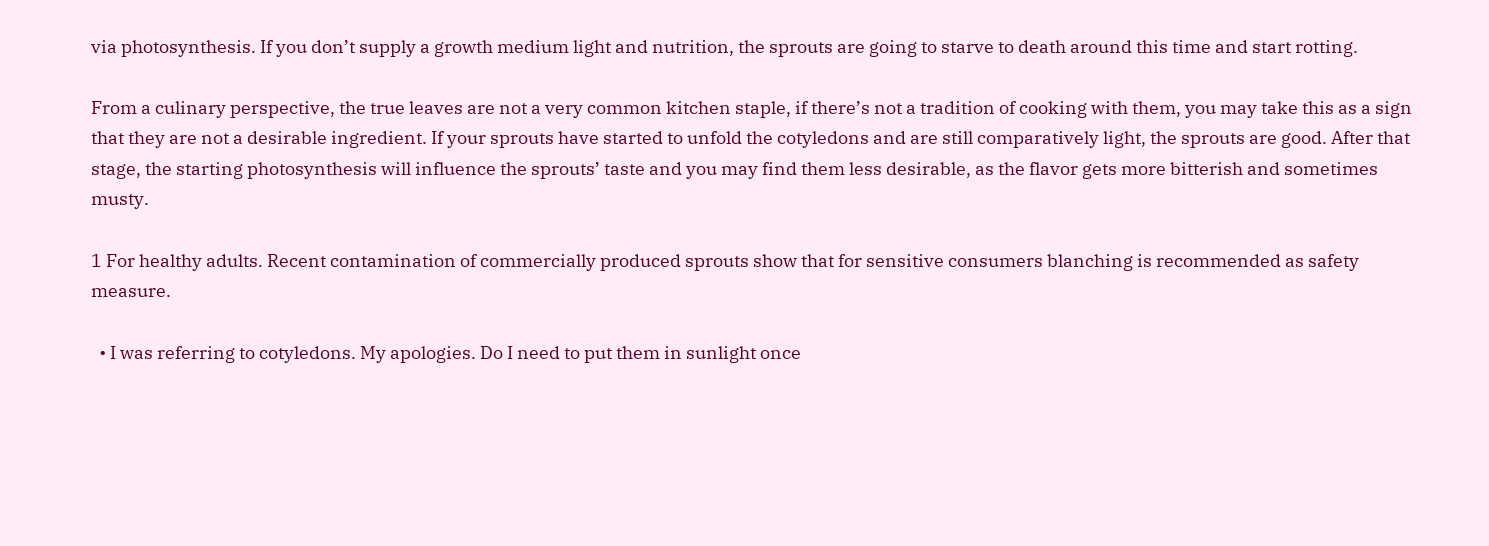via photosynthesis. If you don’t supply a growth medium light and nutrition, the sprouts are going to starve to death around this time and start rotting.

From a culinary perspective, the true leaves are not a very common kitchen staple, if there’s not a tradition of cooking with them, you may take this as a sign that they are not a desirable ingredient. If your sprouts have started to unfold the cotyledons and are still comparatively light, the sprouts are good. After that stage, the starting photosynthesis will influence the sprouts’ taste and you may find them less desirable, as the flavor gets more bitterish and sometimes musty.

1 For healthy adults. Recent contamination of commercially produced sprouts show that for sensitive consumers blanching is recommended as safety measure.

  • I was referring to cotyledons. My apologies. Do I need to put them in sunlight once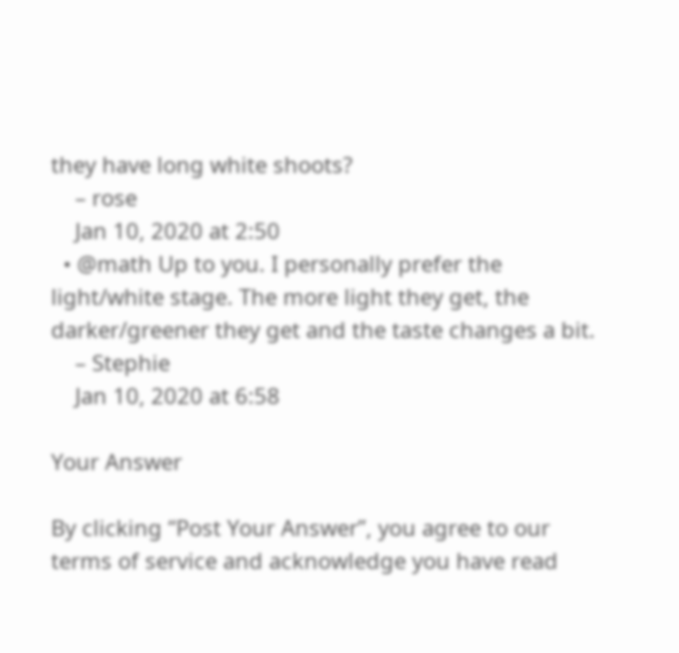they have long white shoots?
    – rose
    Jan 10, 2020 at 2:50
  • @math Up to you. I personally prefer the light/white stage. The more light they get, the darker/greener they get and the taste changes a bit.
    – Stephie
    Jan 10, 2020 at 6:58

Your Answer

By clicking “Post Your Answer”, you agree to our terms of service and acknowledge you have read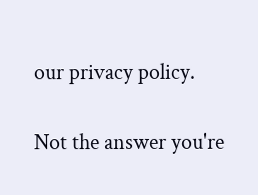our privacy policy.

Not the answer you're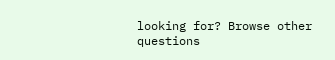looking for? Browse other questions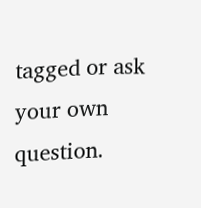tagged or ask your own question.